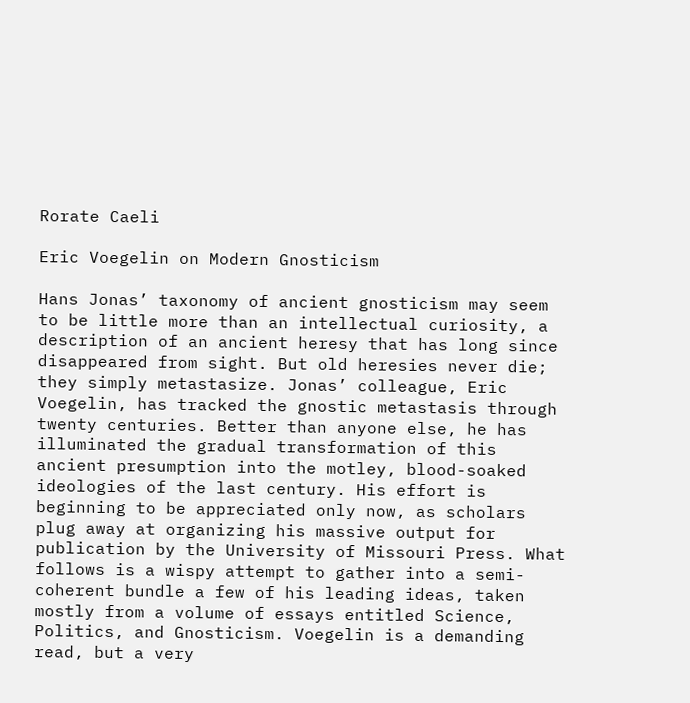Rorate Caeli

Eric Voegelin on Modern Gnosticism

Hans Jonas’ taxonomy of ancient gnosticism may seem to be little more than an intellectual curiosity, a description of an ancient heresy that has long since disappeared from sight. But old heresies never die; they simply metastasize. Jonas’ colleague, Eric Voegelin, has tracked the gnostic metastasis through twenty centuries. Better than anyone else, he has illuminated the gradual transformation of this ancient presumption into the motley, blood-soaked ideologies of the last century. His effort is beginning to be appreciated only now, as scholars plug away at organizing his massive output for publication by the University of Missouri Press. What follows is a wispy attempt to gather into a semi-coherent bundle a few of his leading ideas, taken mostly from a volume of essays entitled Science, Politics, and Gnosticism. Voegelin is a demanding read, but a very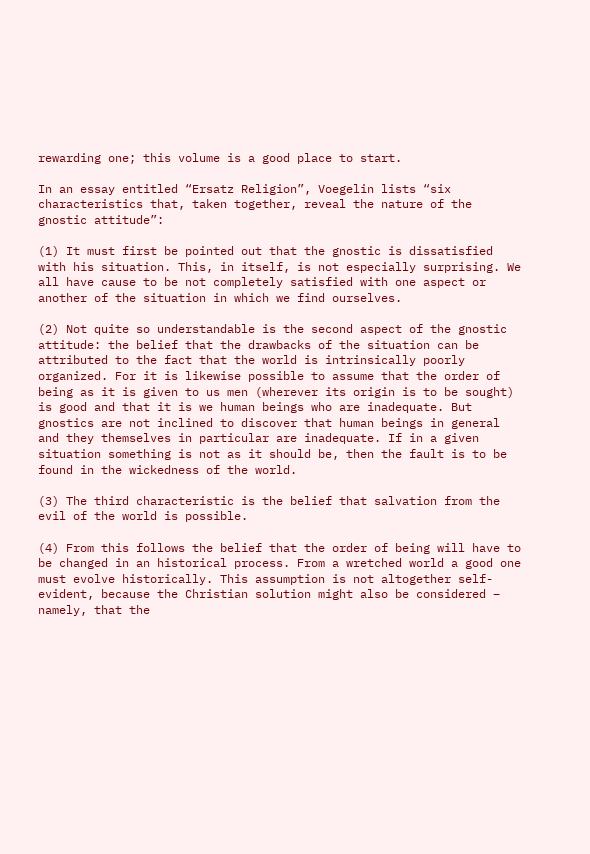rewarding one; this volume is a good place to start.

In an essay entitled “Ersatz Religion”, Voegelin lists “six characteristics that, taken together, reveal the nature of the gnostic attitude”:

(1) It must first be pointed out that the gnostic is dissatisfied with his situation. This, in itself, is not especially surprising. We all have cause to be not completely satisfied with one aspect or another of the situation in which we find ourselves.

(2) Not quite so understandable is the second aspect of the gnostic attitude: the belief that the drawbacks of the situation can be attributed to the fact that the world is intrinsically poorly organized. For it is likewise possible to assume that the order of being as it is given to us men (wherever its origin is to be sought) is good and that it is we human beings who are inadequate. But gnostics are not inclined to discover that human beings in general and they themselves in particular are inadequate. If in a given situation something is not as it should be, then the fault is to be found in the wickedness of the world.

(3) The third characteristic is the belief that salvation from the evil of the world is possible.

(4) From this follows the belief that the order of being will have to be changed in an historical process. From a wretched world a good one must evolve historically. This assumption is not altogether self-evident, because the Christian solution might also be considered – namely, that the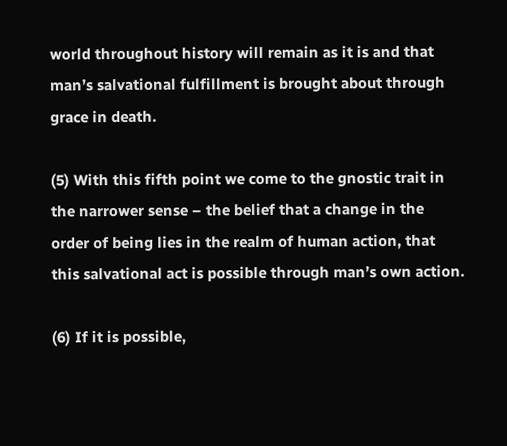world throughout history will remain as it is and that man’s salvational fulfillment is brought about through grace in death.

(5) With this fifth point we come to the gnostic trait in the narrower sense – the belief that a change in the order of being lies in the realm of human action, that this salvational act is possible through man’s own action.

(6) If it is possible,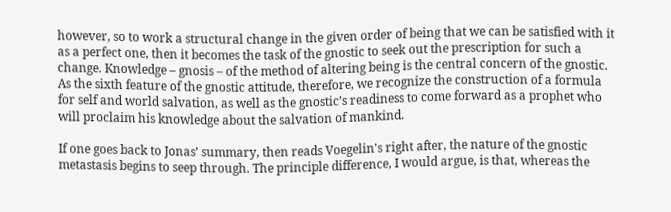however, so to work a structural change in the given order of being that we can be satisfied with it as a perfect one, then it becomes the task of the gnostic to seek out the prescription for such a change. Knowledge – gnosis – of the method of altering being is the central concern of the gnostic. As the sixth feature of the gnostic attitude, therefore, we recognize the construction of a formula for self and world salvation, as well as the gnostic’s readiness to come forward as a prophet who will proclaim his knowledge about the salvation of mankind.

If one goes back to Jonas’ summary, then reads Voegelin's right after, the nature of the gnostic metastasis begins to seep through. The principle difference, I would argue, is that, whereas the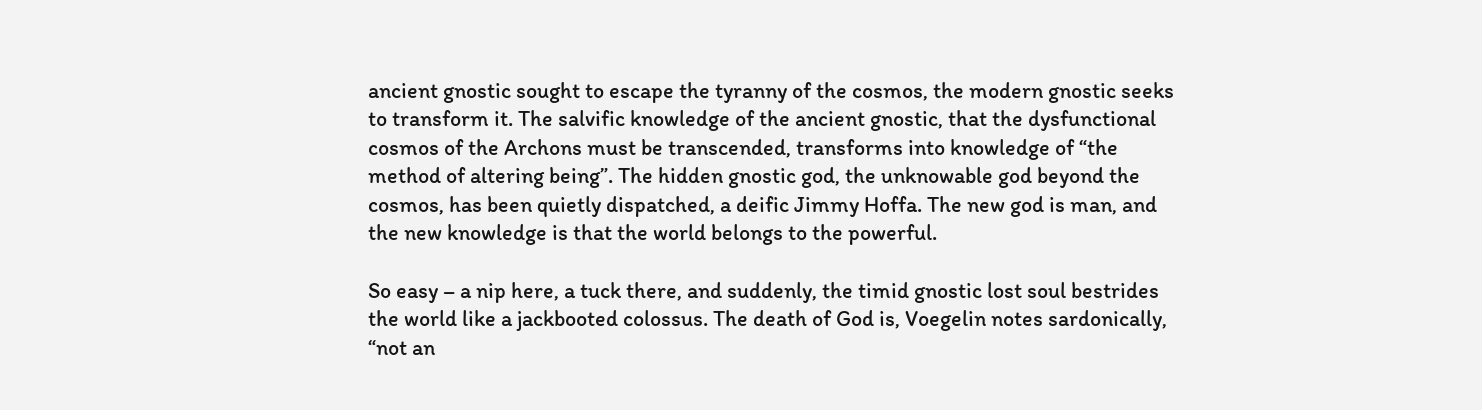ancient gnostic sought to escape the tyranny of the cosmos, the modern gnostic seeks to transform it. The salvific knowledge of the ancient gnostic, that the dysfunctional cosmos of the Archons must be transcended, transforms into knowledge of “the method of altering being”. The hidden gnostic god, the unknowable god beyond the cosmos, has been quietly dispatched, a deific Jimmy Hoffa. The new god is man, and the new knowledge is that the world belongs to the powerful.

So easy – a nip here, a tuck there, and suddenly, the timid gnostic lost soul bestrides the world like a jackbooted colossus. The death of God is, Voegelin notes sardonically, “not an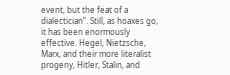event, but the feat of a dialectician”. Still, as hoaxes go, it has been enormously effective. Hegel, Nietzsche, Marx, and their more literalist progeny, Hitler, Stalin, and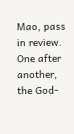Mao, pass in review. One after another, the God-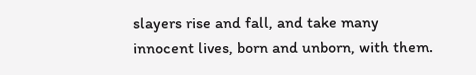slayers rise and fall, and take many innocent lives, born and unborn, with them.